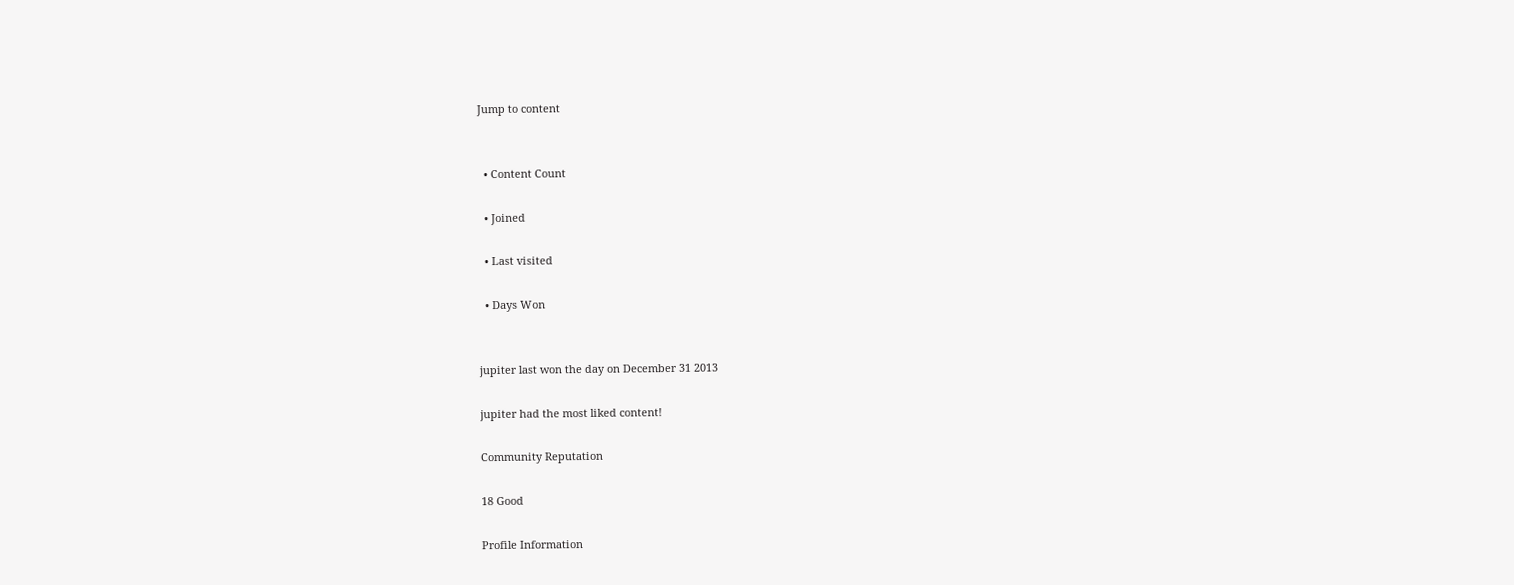Jump to content


  • Content Count

  • Joined

  • Last visited

  • Days Won


jupiter last won the day on December 31 2013

jupiter had the most liked content!

Community Reputation

18 Good

Profile Information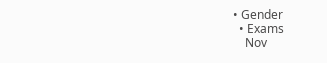• Gender
  • Exams
    Nov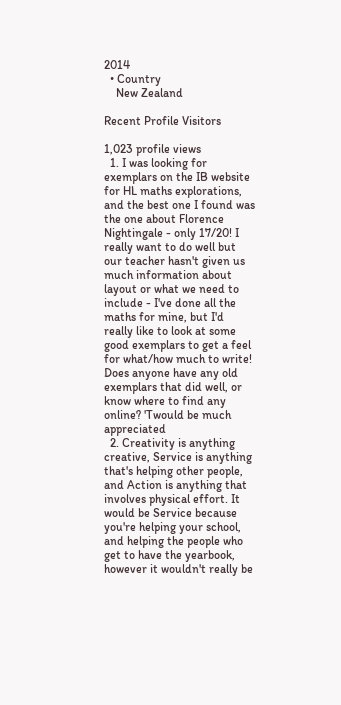2014
  • Country
    New Zealand

Recent Profile Visitors

1,023 profile views
  1. I was looking for exemplars on the IB website for HL maths explorations, and the best one I found was the one about Florence Nightingale - only 17/20! I really want to do well but our teacher hasn't given us much information about layout or what we need to include - I've done all the maths for mine, but I'd really like to look at some good exemplars to get a feel for what/how much to write! Does anyone have any old exemplars that did well, or know where to find any online? 'Twould be much appreciated
  2. Creativity is anything creative, Service is anything that's helping other people, and Action is anything that involves physical effort. It would be Service because you're helping your school, and helping the people who get to have the yearbook, however it wouldn't really be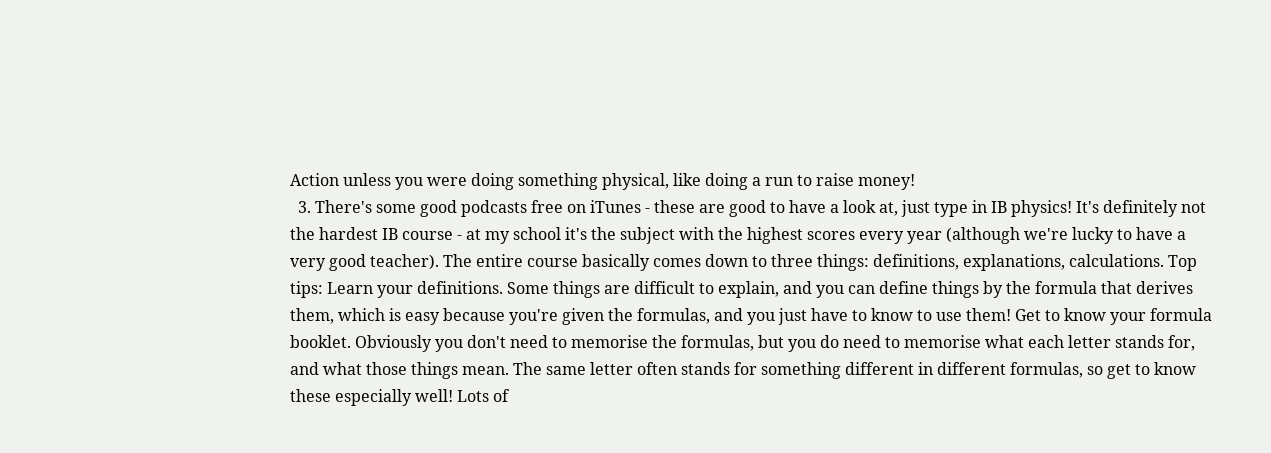Action unless you were doing something physical, like doing a run to raise money!
  3. There's some good podcasts free on iTunes - these are good to have a look at, just type in IB physics! It's definitely not the hardest IB course - at my school it's the subject with the highest scores every year (although we're lucky to have a very good teacher). The entire course basically comes down to three things: definitions, explanations, calculations. Top tips: Learn your definitions. Some things are difficult to explain, and you can define things by the formula that derives them, which is easy because you're given the formulas, and you just have to know to use them! Get to know your formula booklet. Obviously you don't need to memorise the formulas, but you do need to memorise what each letter stands for, and what those things mean. The same letter often stands for something different in different formulas, so get to know these especially well! Lots of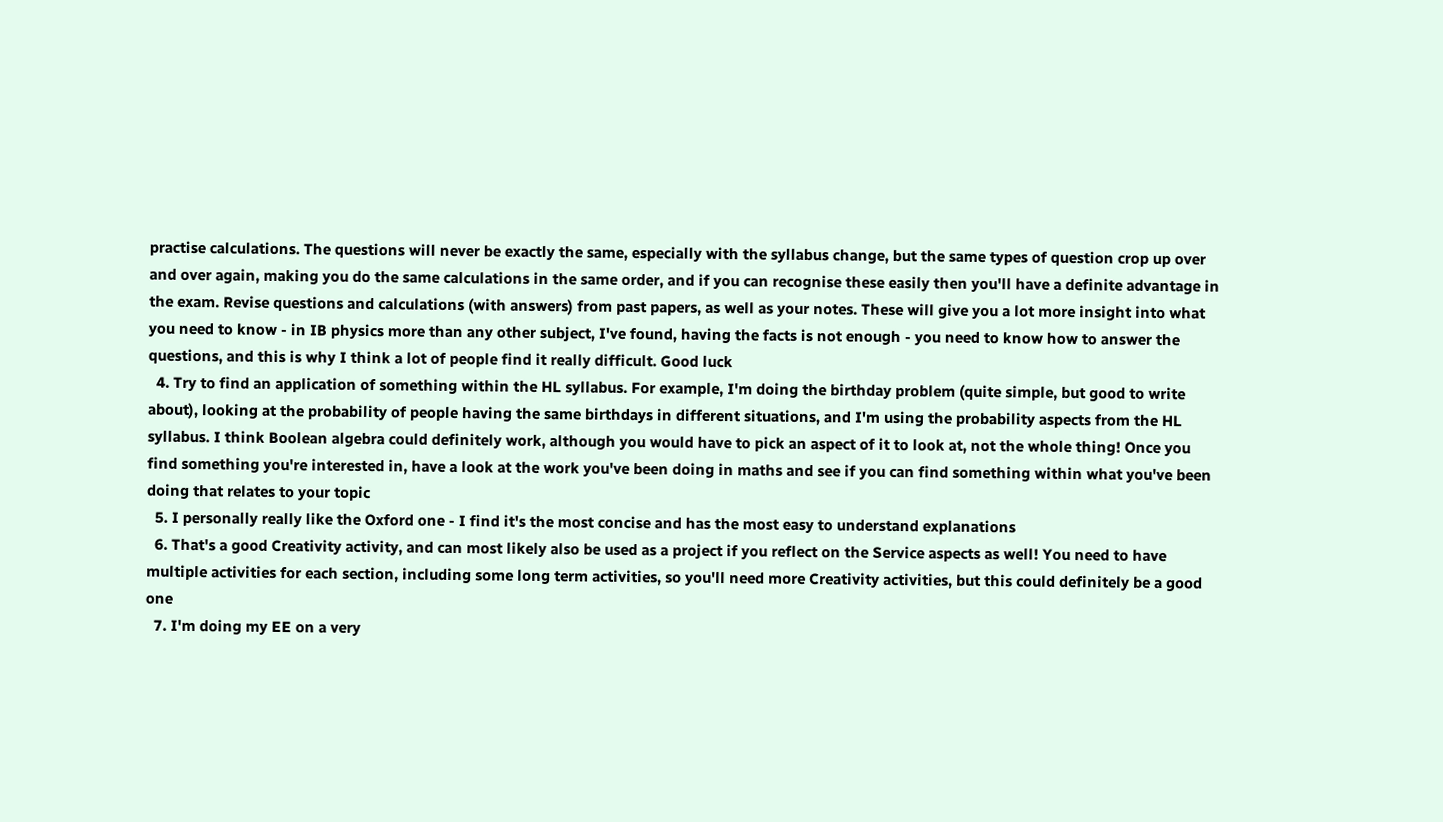practise calculations. The questions will never be exactly the same, especially with the syllabus change, but the same types of question crop up over and over again, making you do the same calculations in the same order, and if you can recognise these easily then you'll have a definite advantage in the exam. Revise questions and calculations (with answers) from past papers, as well as your notes. These will give you a lot more insight into what you need to know - in IB physics more than any other subject, I've found, having the facts is not enough - you need to know how to answer the questions, and this is why I think a lot of people find it really difficult. Good luck
  4. Try to find an application of something within the HL syllabus. For example, I'm doing the birthday problem (quite simple, but good to write about), looking at the probability of people having the same birthdays in different situations, and I'm using the probability aspects from the HL syllabus. I think Boolean algebra could definitely work, although you would have to pick an aspect of it to look at, not the whole thing! Once you find something you're interested in, have a look at the work you've been doing in maths and see if you can find something within what you've been doing that relates to your topic
  5. I personally really like the Oxford one - I find it's the most concise and has the most easy to understand explanations
  6. That's a good Creativity activity, and can most likely also be used as a project if you reflect on the Service aspects as well! You need to have multiple activities for each section, including some long term activities, so you'll need more Creativity activities, but this could definitely be a good one
  7. I'm doing my EE on a very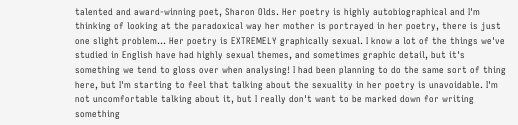talented and award-winning poet, Sharon Olds. Her poetry is highly autobiographical and I'm thinking of looking at the paradoxical way her mother is portrayed in her poetry, there is just one slight problem... Her poetry is EXTREMELY graphically sexual. I know a lot of the things we've studied in English have had highly sexual themes, and sometimes graphic detail, but it's something we tend to gloss over when analysing! I had been planning to do the same sort of thing here, but I'm starting to feel that talking about the sexuality in her poetry is unavoidable. I'm not uncomfortable talking about it, but I really don't want to be marked down for writing something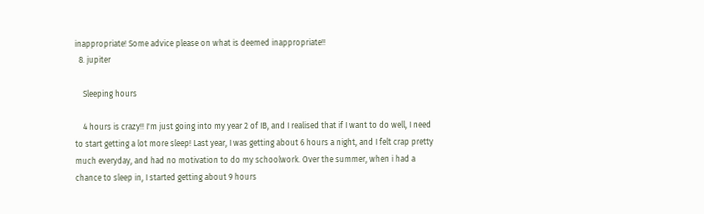inappropriate! Some advice please on what is deemed inappropriate!!
  8. jupiter

    Sleeping hours

    4 hours is crazy!! I'm just going into my year 2 of IB, and I realised that if I want to do well, I need to start getting a lot more sleep! Last year, I was getting about 6 hours a night, and I felt crap pretty much everyday, and had no motivation to do my schoolwork. Over the summer, when i had a chance to sleep in, I started getting about 9 hours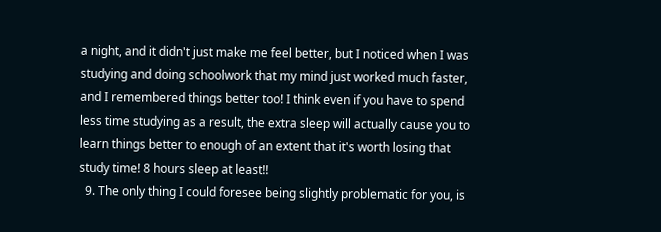a night, and it didn't just make me feel better, but I noticed when I was studying and doing schoolwork that my mind just worked much faster, and I remembered things better too! I think even if you have to spend less time studying as a result, the extra sleep will actually cause you to learn things better to enough of an extent that it's worth losing that study time! 8 hours sleep at least!!
  9. The only thing I could foresee being slightly problematic for you, is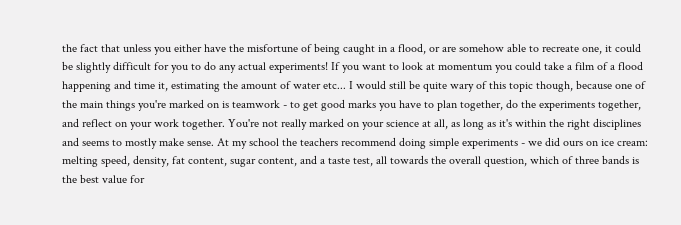the fact that unless you either have the misfortune of being caught in a flood, or are somehow able to recreate one, it could be slightly difficult for you to do any actual experiments! If you want to look at momentum you could take a film of a flood happening and time it, estimating the amount of water etc... I would still be quite wary of this topic though, because one of the main things you're marked on is teamwork - to get good marks you have to plan together, do the experiments together, and reflect on your work together. You're not really marked on your science at all, as long as it's within the right disciplines and seems to mostly make sense. At my school the teachers recommend doing simple experiments - we did ours on ice cream: melting speed, density, fat content, sugar content, and a taste test, all towards the overall question, which of three bands is the best value for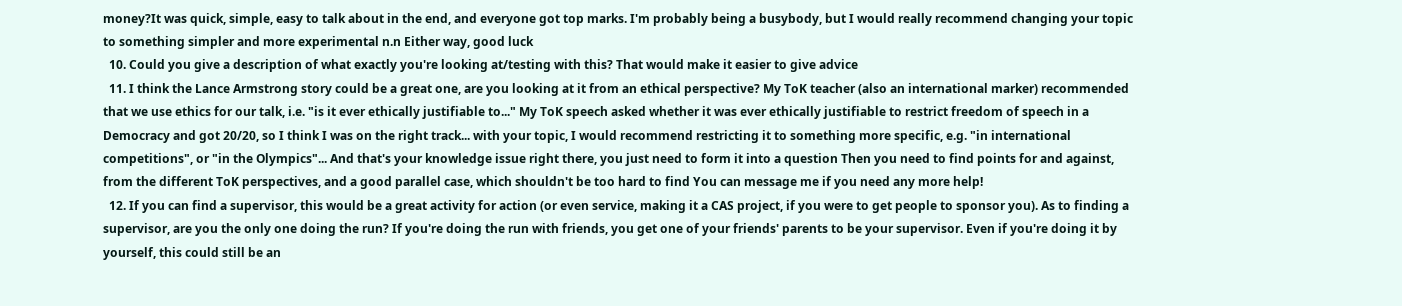money?It was quick, simple, easy to talk about in the end, and everyone got top marks. I'm probably being a busybody, but I would really recommend changing your topic to something simpler and more experimental n.n Either way, good luck
  10. Could you give a description of what exactly you're looking at/testing with this? That would make it easier to give advice
  11. I think the Lance Armstrong story could be a great one, are you looking at it from an ethical perspective? My ToK teacher (also an international marker) recommended that we use ethics for our talk, i.e. "is it ever ethically justifiable to..." My ToK speech asked whether it was ever ethically justifiable to restrict freedom of speech in a Democracy and got 20/20, so I think I was on the right track... with your topic, I would recommend restricting it to something more specific, e.g. "in international competitions", or "in the Olympics"... And that's your knowledge issue right there, you just need to form it into a question Then you need to find points for and against, from the different ToK perspectives, and a good parallel case, which shouldn't be too hard to find You can message me if you need any more help!
  12. If you can find a supervisor, this would be a great activity for action (or even service, making it a CAS project, if you were to get people to sponsor you). As to finding a supervisor, are you the only one doing the run? If you're doing the run with friends, you get one of your friends' parents to be your supervisor. Even if you're doing it by yourself, this could still be an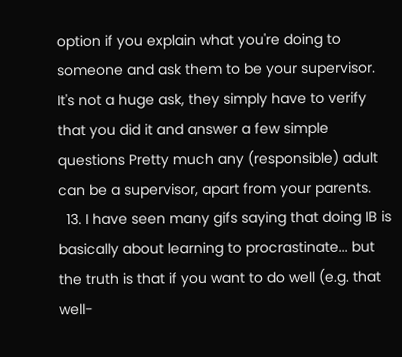option if you explain what you're doing to someone and ask them to be your supervisor. It's not a huge ask, they simply have to verify that you did it and answer a few simple questions Pretty much any (responsible) adult can be a supervisor, apart from your parents.
  13. I have seen many gifs saying that doing IB is basically about learning to procrastinate... but the truth is that if you want to do well (e.g. that well-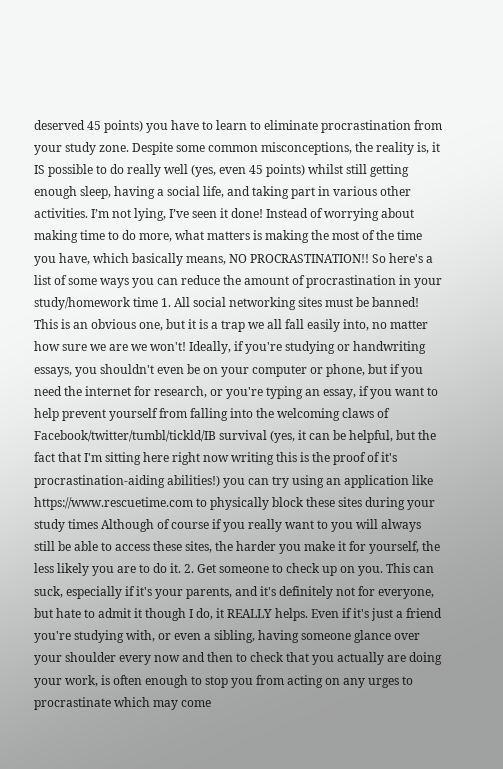deserved 45 points) you have to learn to eliminate procrastination from your study zone. Despite some common misconceptions, the reality is, it IS possible to do really well (yes, even 45 points) whilst still getting enough sleep, having a social life, and taking part in various other activities. I’m not lying, I’ve seen it done! Instead of worrying about making time to do more, what matters is making the most of the time you have, which basically means, NO PROCRASTINATION!! So here's a list of some ways you can reduce the amount of procrastination in your study/homework time 1. All social networking sites must be banned! This is an obvious one, but it is a trap we all fall easily into, no matter how sure we are we won't! Ideally, if you're studying or handwriting essays, you shouldn't even be on your computer or phone, but if you need the internet for research, or you're typing an essay, if you want to help prevent yourself from falling into the welcoming claws of Facebook/twitter/tumbl/tickld/IB survival (yes, it can be helpful, but the fact that I'm sitting here right now writing this is the proof of it's procrastination-aiding abilities!) you can try using an application like https://www.rescuetime.com to physically block these sites during your study times Although of course if you really want to you will always still be able to access these sites, the harder you make it for yourself, the less likely you are to do it. 2. Get someone to check up on you. This can suck, especially if it's your parents, and it's definitely not for everyone, but hate to admit it though I do, it REALLY helps. Even if it's just a friend you're studying with, or even a sibling, having someone glance over your shoulder every now and then to check that you actually are doing your work, is often enough to stop you from acting on any urges to procrastinate which may come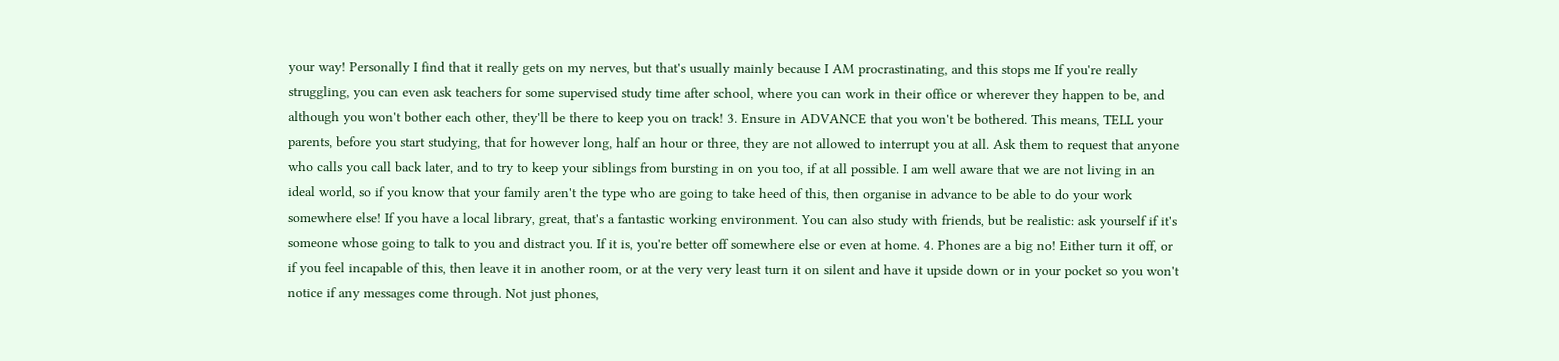your way! Personally I find that it really gets on my nerves, but that's usually mainly because I AM procrastinating, and this stops me If you're really struggling, you can even ask teachers for some supervised study time after school, where you can work in their office or wherever they happen to be, and although you won't bother each other, they'll be there to keep you on track! 3. Ensure in ADVANCE that you won't be bothered. This means, TELL your parents, before you start studying, that for however long, half an hour or three, they are not allowed to interrupt you at all. Ask them to request that anyone who calls you call back later, and to try to keep your siblings from bursting in on you too, if at all possible. I am well aware that we are not living in an ideal world, so if you know that your family aren't the type who are going to take heed of this, then organise in advance to be able to do your work somewhere else! If you have a local library, great, that's a fantastic working environment. You can also study with friends, but be realistic: ask yourself if it's someone whose going to talk to you and distract you. If it is, you're better off somewhere else or even at home. 4. Phones are a big no! Either turn it off, or if you feel incapable of this, then leave it in another room, or at the very very least turn it on silent and have it upside down or in your pocket so you won't notice if any messages come through. Not just phones,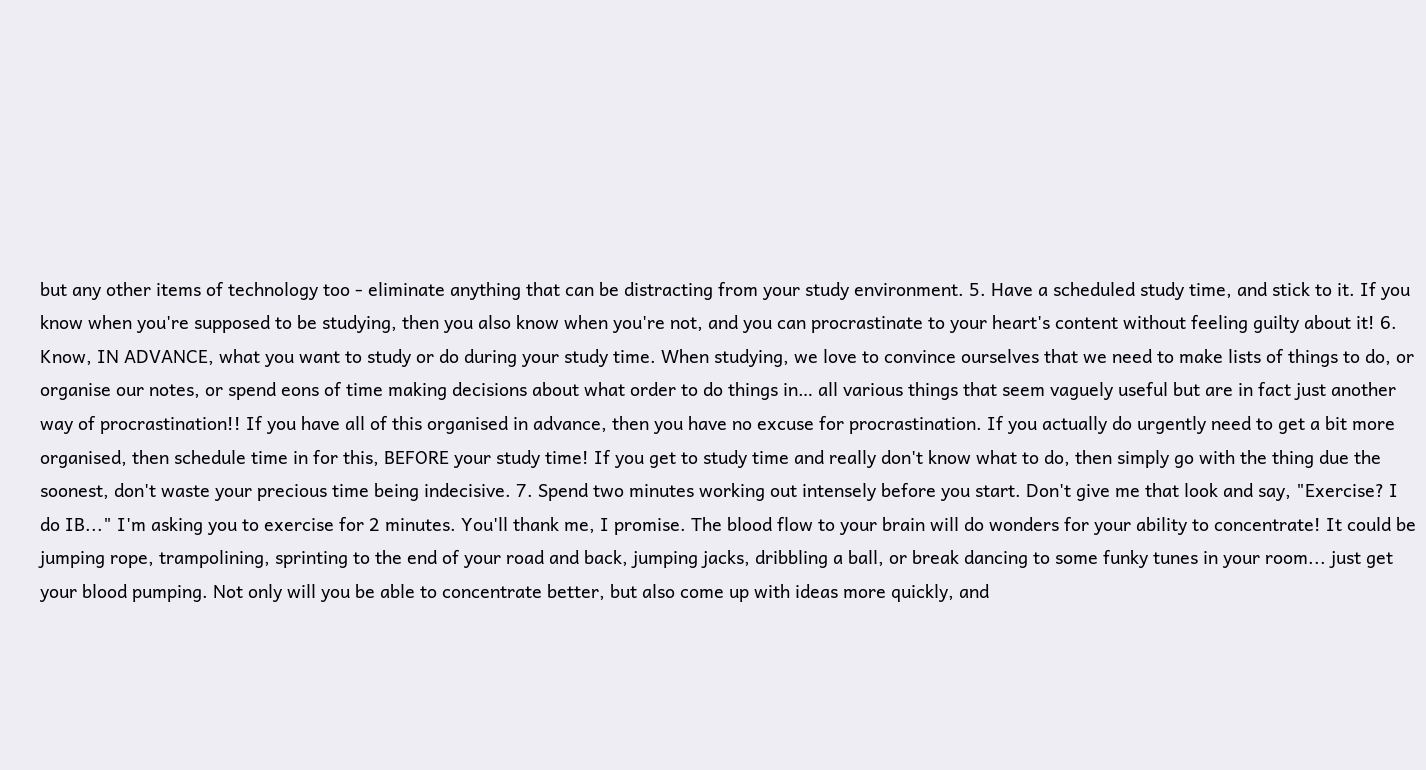but any other items of technology too - eliminate anything that can be distracting from your study environment. 5. Have a scheduled study time, and stick to it. If you know when you're supposed to be studying, then you also know when you're not, and you can procrastinate to your heart's content without feeling guilty about it! 6. Know, IN ADVANCE, what you want to study or do during your study time. When studying, we love to convince ourselves that we need to make lists of things to do, or organise our notes, or spend eons of time making decisions about what order to do things in… all various things that seem vaguely useful but are in fact just another way of procrastination!! If you have all of this organised in advance, then you have no excuse for procrastination. If you actually do urgently need to get a bit more organised, then schedule time in for this, BEFORE your study time! If you get to study time and really don't know what to do, then simply go with the thing due the soonest, don't waste your precious time being indecisive. 7. Spend two minutes working out intensely before you start. Don't give me that look and say, "Exercise? I do IB..." I'm asking you to exercise for 2 minutes. You'll thank me, I promise. The blood flow to your brain will do wonders for your ability to concentrate! It could be jumping rope, trampolining, sprinting to the end of your road and back, jumping jacks, dribbling a ball, or break dancing to some funky tunes in your room... just get your blood pumping. Not only will you be able to concentrate better, but also come up with ideas more quickly, and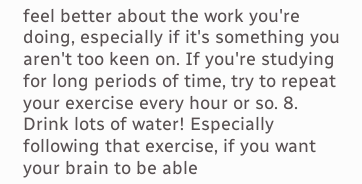feel better about the work you're doing, especially if it's something you aren't too keen on. If you're studying for long periods of time, try to repeat your exercise every hour or so. 8. Drink lots of water! Especially following that exercise, if you want your brain to be able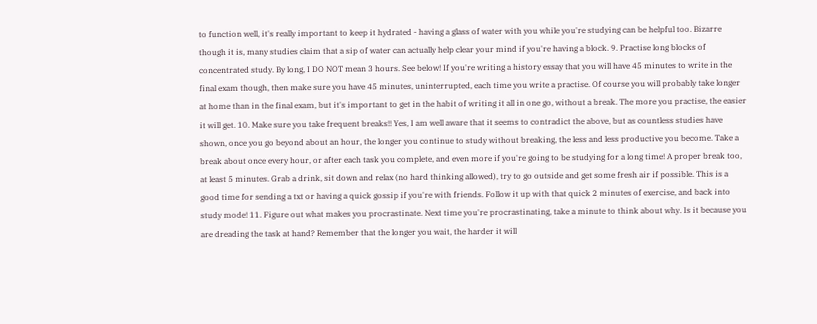to function well, it's really important to keep it hydrated - having a glass of water with you while you're studying can be helpful too. Bizarre though it is, many studies claim that a sip of water can actually help clear your mind if you're having a block. 9. Practise long blocks of concentrated study. By long, I DO NOT mean 3 hours. See below! If you're writing a history essay that you will have 45 minutes to write in the final exam though, then make sure you have 45 minutes, uninterrupted, each time you write a practise. Of course you will probably take longer at home than in the final exam, but it's important to get in the habit of writing it all in one go, without a break. The more you practise, the easier it will get. 10. Make sure you take frequent breaks!! Yes, I am well aware that it seems to contradict the above, but as countless studies have shown, once you go beyond about an hour, the longer you continue to study without breaking, the less and less productive you become. Take a break about once every hour, or after each task you complete, and even more if you're going to be studying for a long time! A proper break too, at least 5 minutes. Grab a drink, sit down and relax (no hard thinking allowed), try to go outside and get some fresh air if possible. This is a good time for sending a txt or having a quick gossip if you're with friends. Follow it up with that quick 2 minutes of exercise, and back into study mode! 11. Figure out what makes you procrastinate. Next time you're procrastinating, take a minute to think about why. Is it because you are dreading the task at hand? Remember that the longer you wait, the harder it will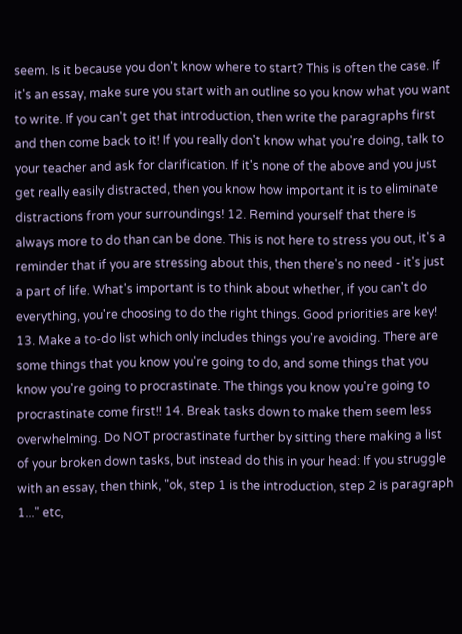seem. Is it because you don't know where to start? This is often the case. If it's an essay, make sure you start with an outline so you know what you want to write. If you can't get that introduction, then write the paragraphs first and then come back to it! If you really don't know what you're doing, talk to your teacher and ask for clarification. If it's none of the above and you just get really easily distracted, then you know how important it is to eliminate distractions from your surroundings! 12. Remind yourself that there is always more to do than can be done. This is not here to stress you out, it's a reminder that if you are stressing about this, then there's no need - it's just a part of life. What's important is to think about whether, if you can't do everything, you're choosing to do the right things. Good priorities are key! 13. Make a to-do list which only includes things you're avoiding. There are some things that you know you're going to do, and some things that you know you're going to procrastinate. The things you know you're going to procrastinate come first!! 14. Break tasks down to make them seem less overwhelming. Do NOT procrastinate further by sitting there making a list of your broken down tasks, but instead do this in your head: If you struggle with an essay, then think, "ok, step 1 is the introduction, step 2 is paragraph 1..." etc,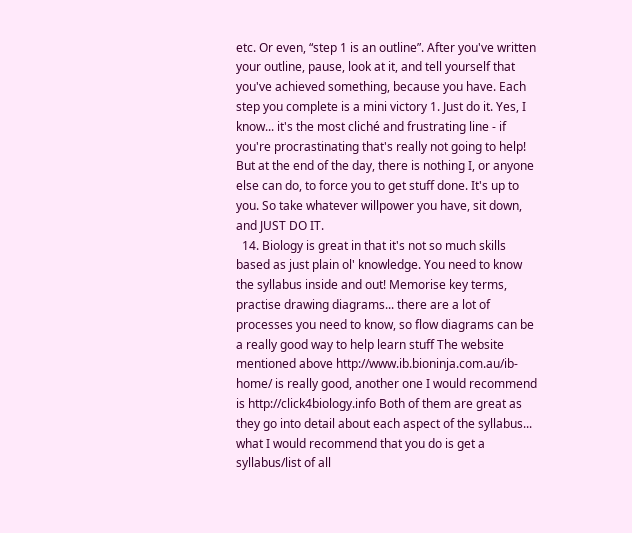etc. Or even, “step 1 is an outline”. After you've written your outline, pause, look at it, and tell yourself that you've achieved something, because you have. Each step you complete is a mini victory 1. Just do it. Yes, I know... it's the most cliché and frustrating line - if you're procrastinating that's really not going to help! But at the end of the day, there is nothing I, or anyone else can do, to force you to get stuff done. It's up to you. So take whatever willpower you have, sit down, and JUST DO IT.
  14. Biology is great in that it's not so much skills based as just plain ol' knowledge. You need to know the syllabus inside and out! Memorise key terms, practise drawing diagrams... there are a lot of processes you need to know, so flow diagrams can be a really good way to help learn stuff The website mentioned above http://www.ib.bioninja.com.au/ib-home/ is really good, another one I would recommend is http://click4biology.info Both of them are great as they go into detail about each aspect of the syllabus... what I would recommend that you do is get a syllabus/list of all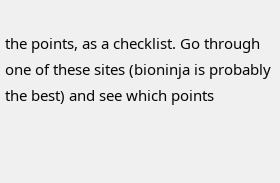the points, as a checklist. Go through one of these sites (bioninja is probably the best) and see which points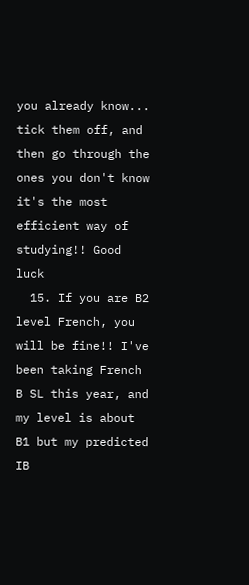you already know... tick them off, and then go through the ones you don't know it's the most efficient way of studying!! Good luck
  15. If you are B2 level French, you will be fine!! I've been taking French B SL this year, and my level is about B1 but my predicted IB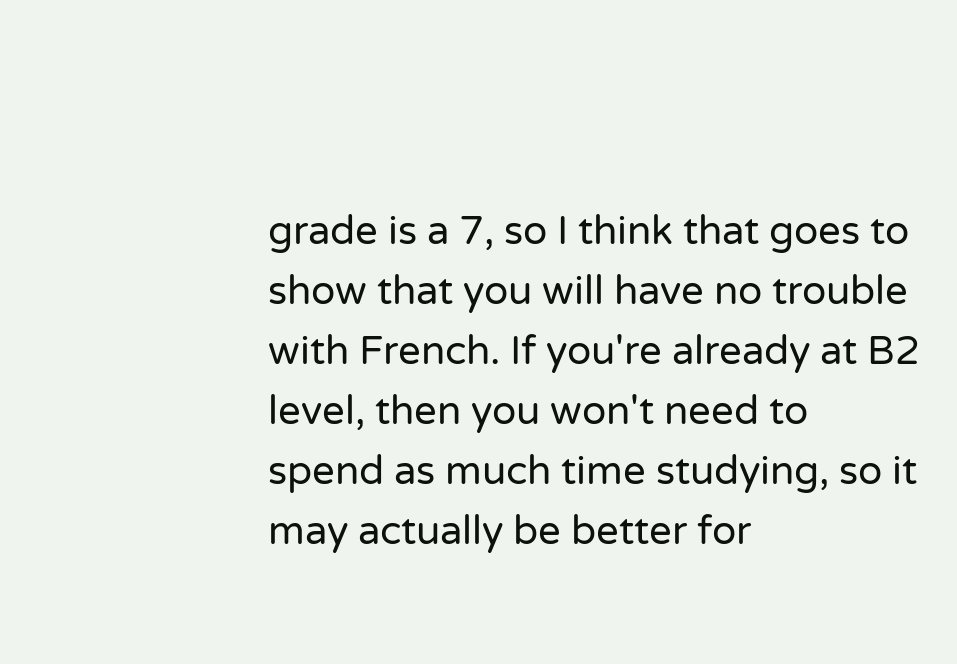grade is a 7, so I think that goes to show that you will have no trouble with French. If you're already at B2 level, then you won't need to spend as much time studying, so it may actually be better for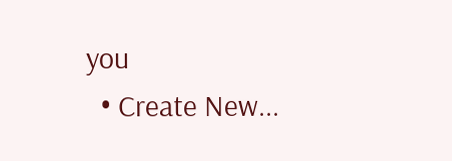you
  • Create New...